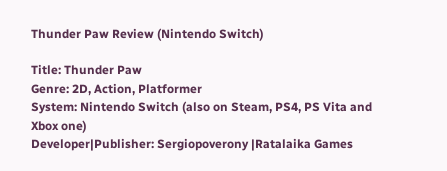Thunder Paw Review (Nintendo Switch)

Title: Thunder Paw
Genre: 2D, Action, Platformer
System: Nintendo Switch (also on Steam, PS4, PS Vita and Xbox one)
Developer|Publisher: Sergiopoverony |Ratalaika Games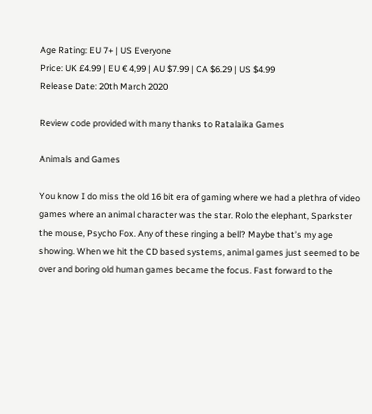Age Rating: EU 7+ | US Everyone
Price: UK £4.99 | EU € 4,99 | AU $7.99 | CA $6.29 | US $4.99
Release Date: 20th March 2020

Review code provided with many thanks to Ratalaika Games

Animals and Games

You know I do miss the old 16 bit era of gaming where we had a plethra of video games where an animal character was the star. Rolo the elephant, Sparkster the mouse, Psycho Fox. Any of these ringing a bell? Maybe that’s my age showing. When we hit the CD based systems, animal games just seemed to be over and boring old human games became the focus. Fast forward to the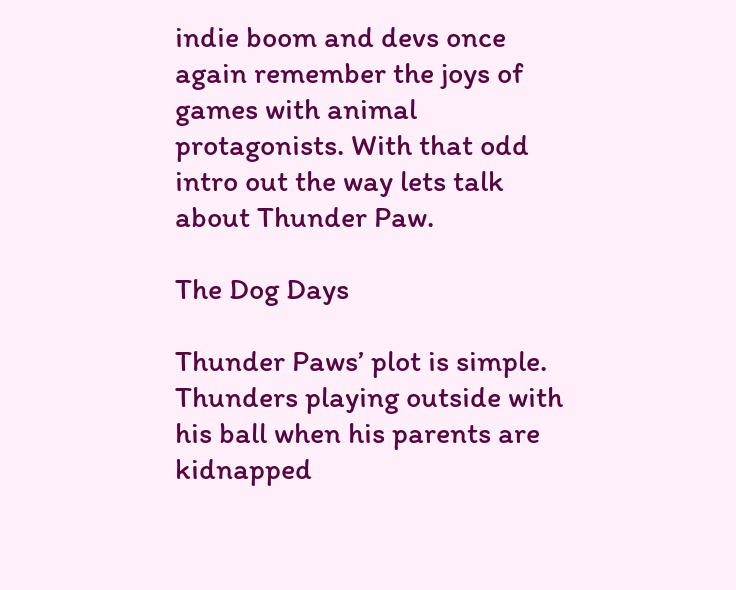indie boom and devs once again remember the joys of games with animal protagonists. With that odd intro out the way lets talk about Thunder Paw.

The Dog Days

Thunder Paws’ plot is simple. Thunders playing outside with his ball when his parents are kidnapped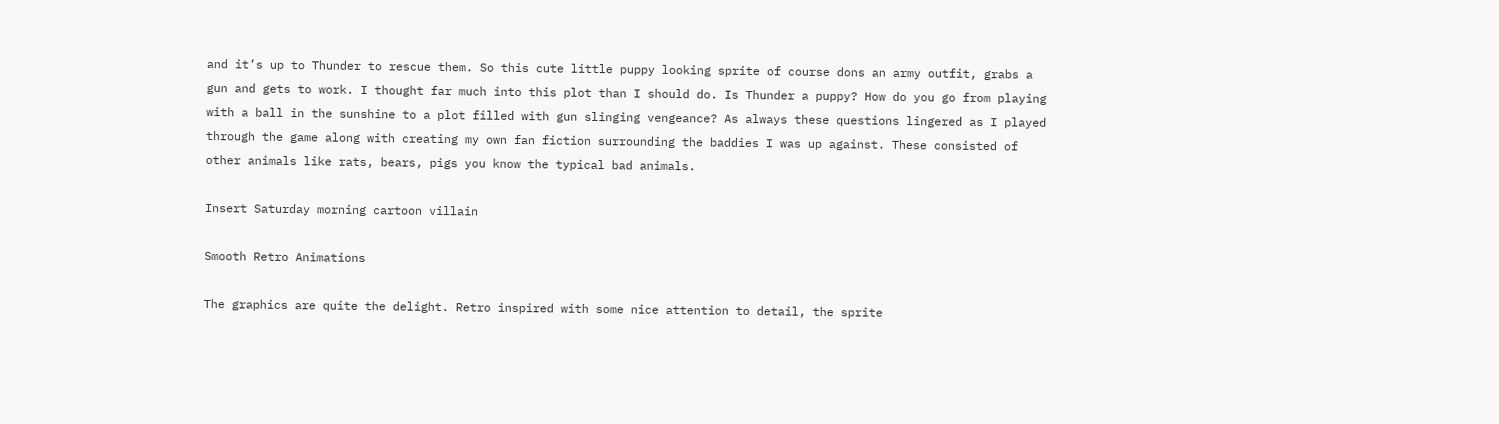and it’s up to Thunder to rescue them. So this cute little puppy looking sprite of course dons an army outfit, grabs a gun and gets to work. I thought far much into this plot than I should do. Is Thunder a puppy? How do you go from playing with a ball in the sunshine to a plot filled with gun slinging vengeance? As always these questions lingered as I played through the game along with creating my own fan fiction surrounding the baddies I was up against. These consisted of other animals like rats, bears, pigs you know the typical bad animals.

Insert Saturday morning cartoon villain

Smooth Retro Animations

The graphics are quite the delight. Retro inspired with some nice attention to detail, the sprite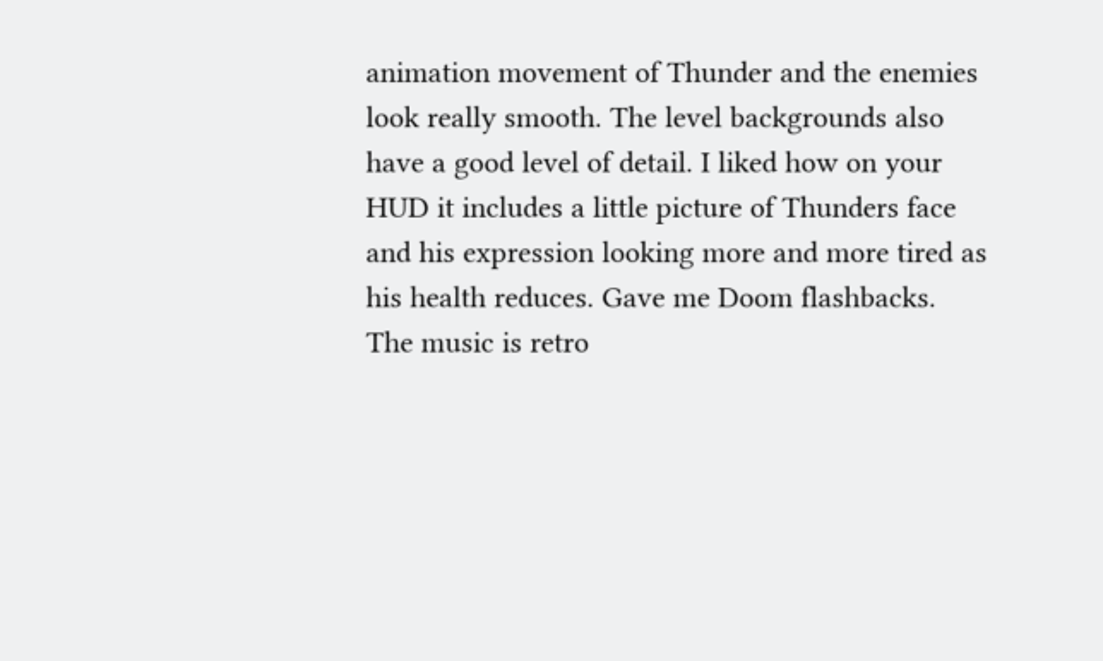animation movement of Thunder and the enemies look really smooth. The level backgrounds also have a good level of detail. I liked how on your HUD it includes a little picture of Thunders face and his expression looking more and more tired as his health reduces. Gave me Doom flashbacks. The music is retro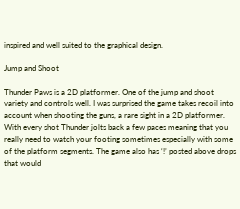inspired and well suited to the graphical design.

Jump and Shoot

Thunder Paws is a 2D platformer. One of the jump and shoot variety and controls well. I was surprised the game takes recoil into account when shooting the guns, a rare sight in a 2D platformer. With every shot Thunder jolts back a few paces meaning that you really need to watch your footing sometimes especially with some of the platform segments. The game also has ‘!’ posted above drops that would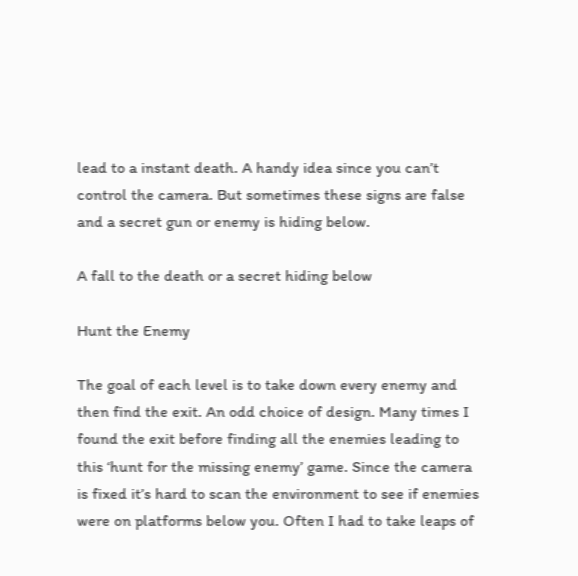lead to a instant death. A handy idea since you can’t control the camera. But sometimes these signs are false and a secret gun or enemy is hiding below.

A fall to the death or a secret hiding below

Hunt the Enemy

The goal of each level is to take down every enemy and then find the exit. An odd choice of design. Many times I found the exit before finding all the enemies leading to this ‘hunt for the missing enemy’ game. Since the camera is fixed it’s hard to scan the environment to see if enemies were on platforms below you. Often I had to take leaps of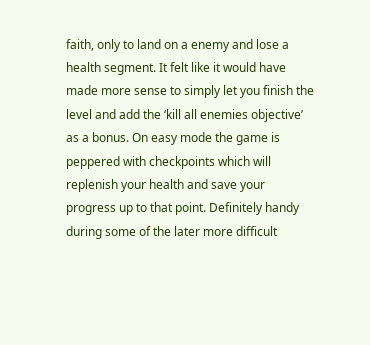faith, only to land on a enemy and lose a health segment. It felt like it would have made more sense to simply let you finish the level and add the ‘kill all enemies objective’ as a bonus. On easy mode the game is peppered with checkpoints which will replenish your health and save your progress up to that point. Definitely handy during some of the later more difficult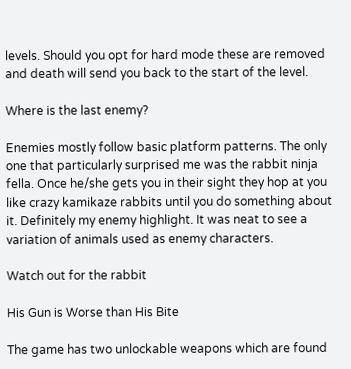levels. Should you opt for hard mode these are removed and death will send you back to the start of the level.

Where is the last enemy?

Enemies mostly follow basic platform patterns. The only one that particularly surprised me was the rabbit ninja fella. Once he/she gets you in their sight they hop at you like crazy kamikaze rabbits until you do something about it. Definitely my enemy highlight. It was neat to see a variation of animals used as enemy characters.

Watch out for the rabbit

His Gun is Worse than His Bite

The game has two unlockable weapons which are found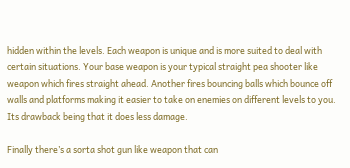hidden within the levels. Each weapon is unique and is more suited to deal with certain situations. Your base weapon is your typical straight pea shooter like weapon which fires straight ahead. Another fires bouncing balls which bounce off walls and platforms making it easier to take on enemies on different levels to you. Its drawback being that it does less damage.

Finally there’s a sorta shot gun like weapon that can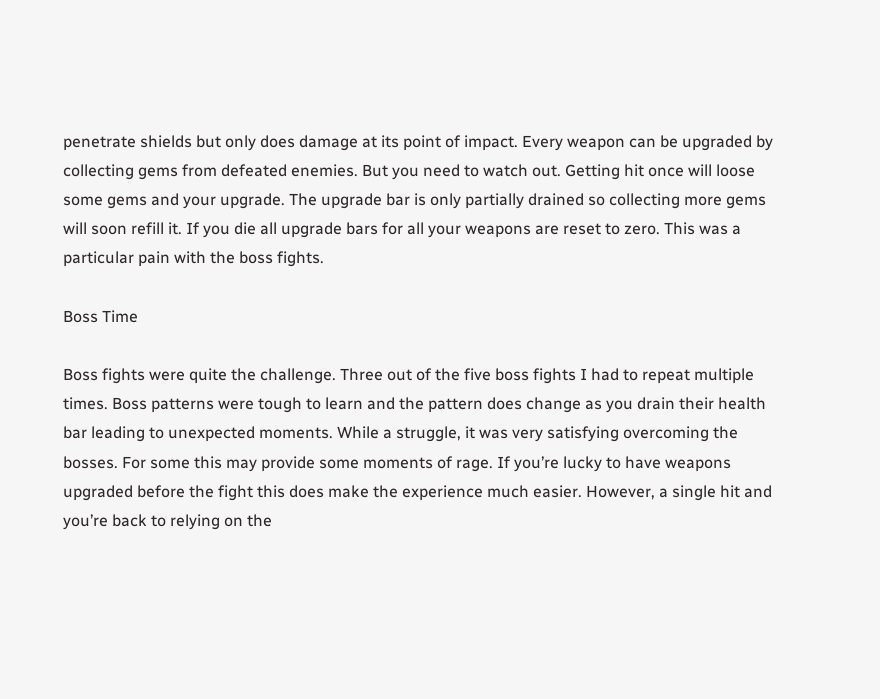penetrate shields but only does damage at its point of impact. Every weapon can be upgraded by collecting gems from defeated enemies. But you need to watch out. Getting hit once will loose some gems and your upgrade. The upgrade bar is only partially drained so collecting more gems will soon refill it. If you die all upgrade bars for all your weapons are reset to zero. This was a particular pain with the boss fights.

Boss Time

Boss fights were quite the challenge. Three out of the five boss fights I had to repeat multiple times. Boss patterns were tough to learn and the pattern does change as you drain their health bar leading to unexpected moments. While a struggle, it was very satisfying overcoming the bosses. For some this may provide some moments of rage. If you’re lucky to have weapons upgraded before the fight this does make the experience much easier. However, a single hit and you’re back to relying on the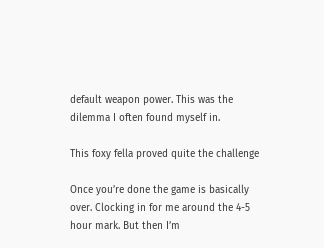default weapon power. This was the dilemma I often found myself in.

This foxy fella proved quite the challenge

Once you’re done the game is basically over. Clocking in for me around the 4-5 hour mark. But then I’m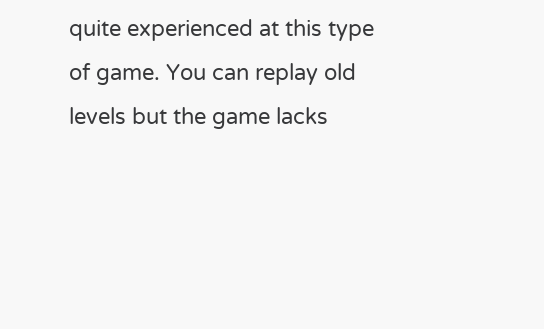quite experienced at this type of game. You can replay old levels but the game lacks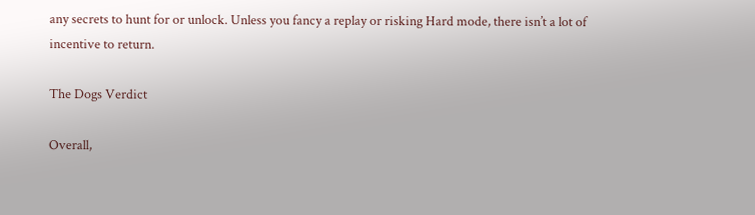any secrets to hunt for or unlock. Unless you fancy a replay or risking Hard mode, there isn’t a lot of incentive to return.

The Dogs Verdict

Overall,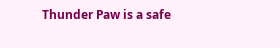Thunder Paw is a safe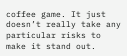coffee game. It just doesn’t really take any particular risks to make it stand out.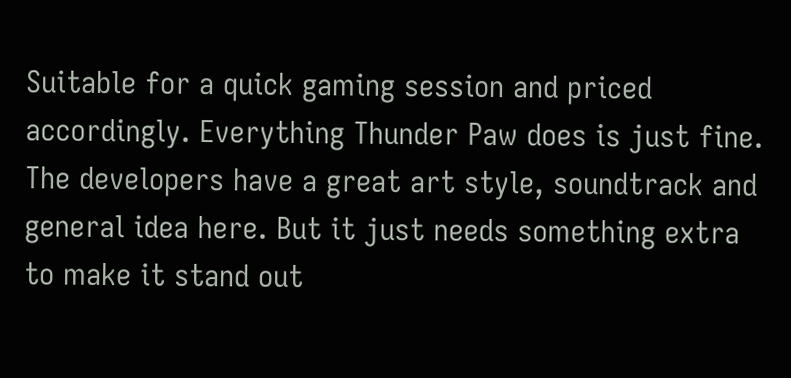Suitable for a quick gaming session and priced accordingly. Everything Thunder Paw does is just fine. The developers have a great art style, soundtrack and general idea here. But it just needs something extra to make it stand out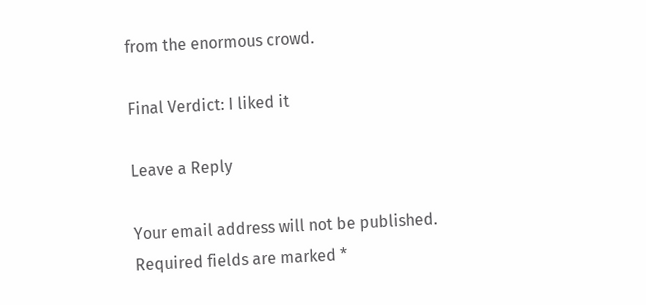from the enormous crowd.

Final Verdict: I liked it

Leave a Reply

Your email address will not be published. Required fields are marked *